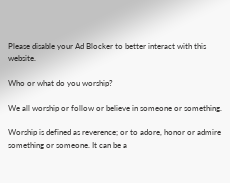Please disable your Ad Blocker to better interact with this website.

Who or what do you worship?

We all worship or follow or believe in someone or something.

Worship is defined as reverence; or to adore, honor or admire something or someone. It can be a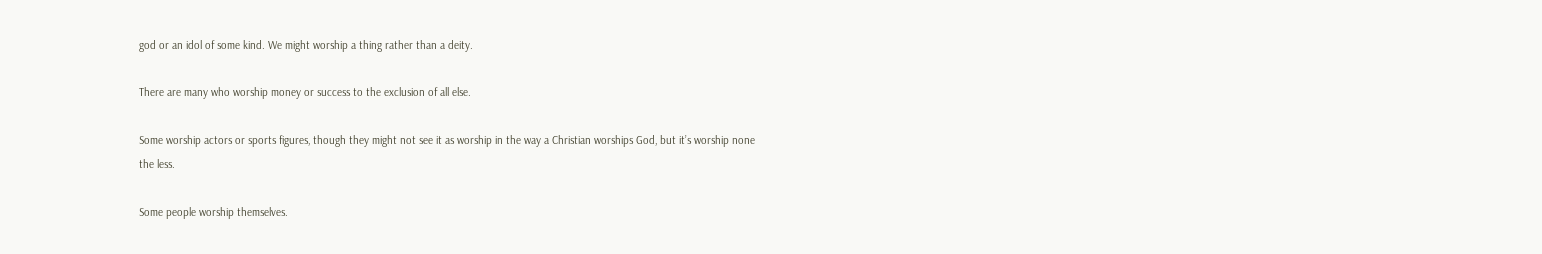god or an idol of some kind. We might worship a thing rather than a deity.

There are many who worship money or success to the exclusion of all else.

Some worship actors or sports figures, though they might not see it as worship in the way a Christian worships God, but it’s worship none the less.

Some people worship themselves.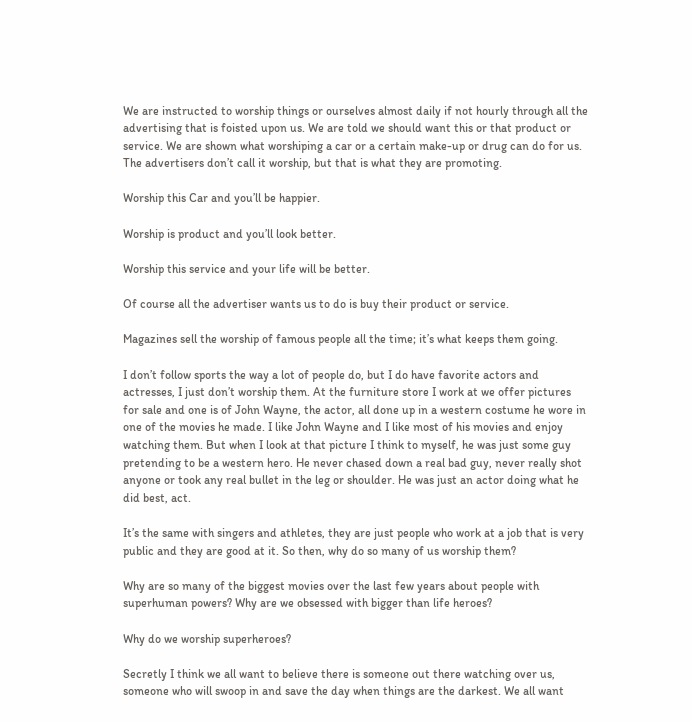We are instructed to worship things or ourselves almost daily if not hourly through all the advertising that is foisted upon us. We are told we should want this or that product or service. We are shown what worshiping a car or a certain make-up or drug can do for us. The advertisers don’t call it worship, but that is what they are promoting.

Worship this Car and you’ll be happier.

Worship is product and you’ll look better.

Worship this service and your life will be better.

Of course all the advertiser wants us to do is buy their product or service.

Magazines sell the worship of famous people all the time; it’s what keeps them going.

I don’t follow sports the way a lot of people do, but I do have favorite actors and actresses, I just don’t worship them. At the furniture store I work at we offer pictures for sale and one is of John Wayne, the actor, all done up in a western costume he wore in one of the movies he made. I like John Wayne and I like most of his movies and enjoy watching them. But when I look at that picture I think to myself, he was just some guy pretending to be a western hero. He never chased down a real bad guy, never really shot anyone or took any real bullet in the leg or shoulder. He was just an actor doing what he did best, act.

It’s the same with singers and athletes, they are just people who work at a job that is very public and they are good at it. So then, why do so many of us worship them?

Why are so many of the biggest movies over the last few years about people with superhuman powers? Why are we obsessed with bigger than life heroes?

Why do we worship superheroes?

Secretly I think we all want to believe there is someone out there watching over us, someone who will swoop in and save the day when things are the darkest. We all want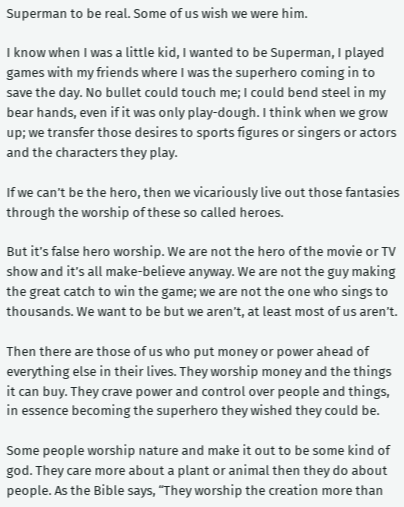Superman to be real. Some of us wish we were him.

I know when I was a little kid, I wanted to be Superman, I played games with my friends where I was the superhero coming in to save the day. No bullet could touch me; I could bend steel in my bear hands, even if it was only play-dough. I think when we grow up; we transfer those desires to sports figures or singers or actors and the characters they play.

If we can’t be the hero, then we vicariously live out those fantasies through the worship of these so called heroes.

But it’s false hero worship. We are not the hero of the movie or TV show and it’s all make-believe anyway. We are not the guy making the great catch to win the game; we are not the one who sings to thousands. We want to be but we aren’t, at least most of us aren’t.

Then there are those of us who put money or power ahead of everything else in their lives. They worship money and the things it can buy. They crave power and control over people and things, in essence becoming the superhero they wished they could be.

Some people worship nature and make it out to be some kind of god. They care more about a plant or animal then they do about people. As the Bible says, “They worship the creation more than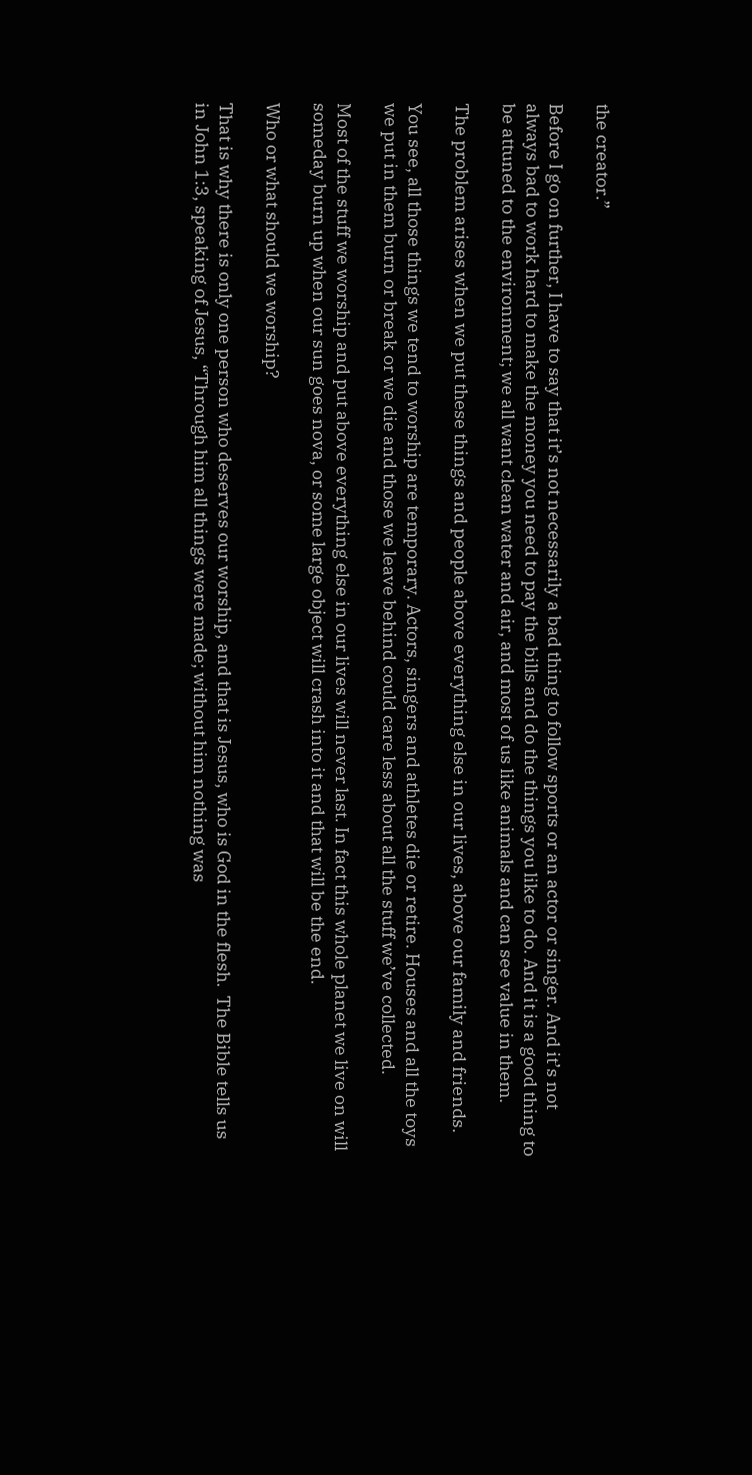the creator.”

Before I go on further, I have to say that it’s not necessarily a bad thing to follow sports or an actor or singer. And it’s not always bad to work hard to make the money you need to pay the bills and do the things you like to do. And it is a good thing to be attuned to the environment; we all want clean water and air, and most of us like animals and can see value in them.

The problem arises when we put these things and people above everything else in our lives, above our family and friends.

You see, all those things we tend to worship are temporary. Actors, singers and athletes die or retire. Houses and all the toys we put in them burn or break or we die and those we leave behind could care less about all the stuff we’ve collected.

Most of the stuff we worship and put above everything else in our lives will never last. In fact this whole planet we live on will someday burn up when our sun goes nova, or some large object will crash into it and that will be the end.

Who or what should we worship?

That is why there is only one person who deserves our worship, and that is Jesus, who is God in the flesh.  The Bible tells us in John 1:3, speaking of Jesus, “Through him all things were made; without him nothing was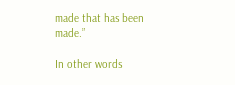made that has been made.”

In other words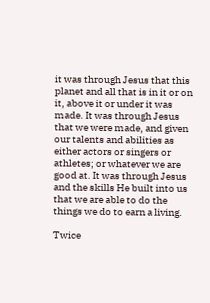it was through Jesus that this planet and all that is in it or on it, above it or under it was made. It was through Jesus that we were made, and given our talents and abilities as either actors or singers or athletes; or whatever we are good at. It was through Jesus and the skills He built into us that we are able to do the things we do to earn a living.

Twice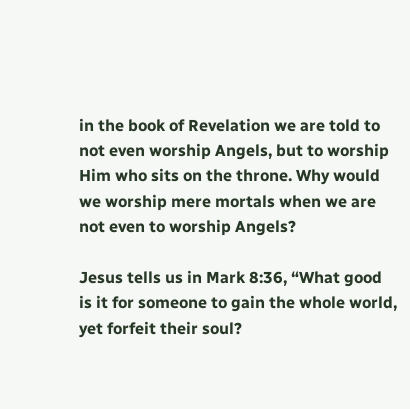in the book of Revelation we are told to not even worship Angels, but to worship Him who sits on the throne. Why would we worship mere mortals when we are not even to worship Angels?

Jesus tells us in Mark 8:36, “What good is it for someone to gain the whole world, yet forfeit their soul?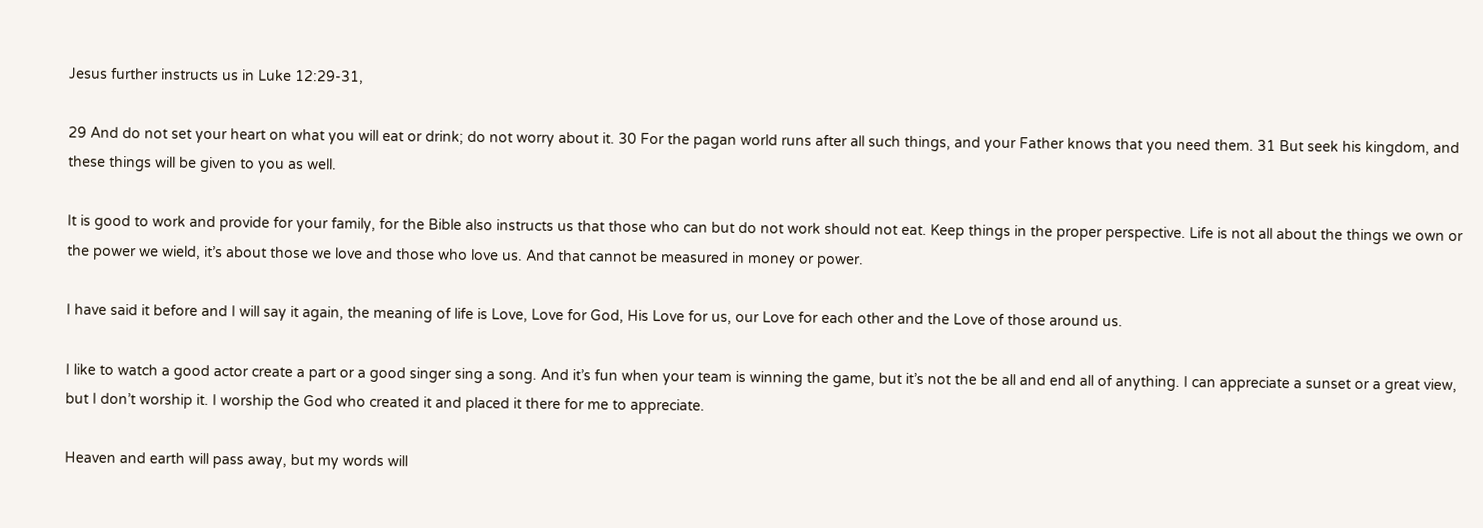Jesus further instructs us in Luke 12:29-31,

29 And do not set your heart on what you will eat or drink; do not worry about it. 30 For the pagan world runs after all such things, and your Father knows that you need them. 31 But seek his kingdom, and these things will be given to you as well.

It is good to work and provide for your family, for the Bible also instructs us that those who can but do not work should not eat. Keep things in the proper perspective. Life is not all about the things we own or the power we wield, it’s about those we love and those who love us. And that cannot be measured in money or power.

I have said it before and I will say it again, the meaning of life is Love, Love for God, His Love for us, our Love for each other and the Love of those around us.

I like to watch a good actor create a part or a good singer sing a song. And it’s fun when your team is winning the game, but it’s not the be all and end all of anything. I can appreciate a sunset or a great view, but I don’t worship it. I worship the God who created it and placed it there for me to appreciate.

Heaven and earth will pass away, but my words will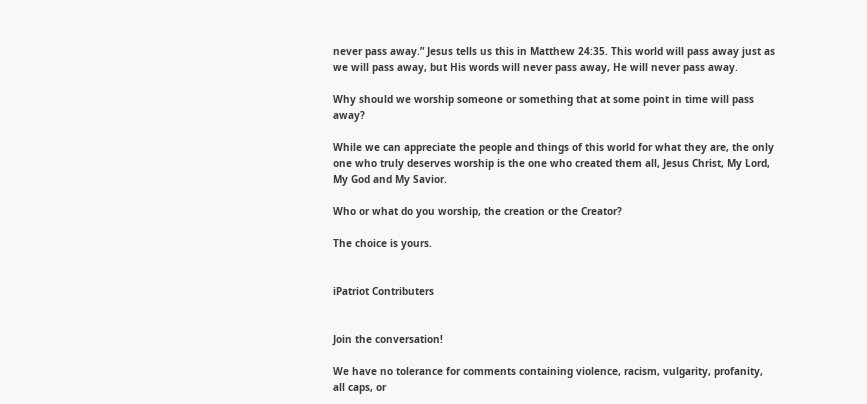never pass away.” Jesus tells us this in Matthew 24:35. This world will pass away just as we will pass away, but His words will never pass away, He will never pass away.

Why should we worship someone or something that at some point in time will pass away?

While we can appreciate the people and things of this world for what they are, the only one who truly deserves worship is the one who created them all, Jesus Christ, My Lord, My God and My Savior.

Who or what do you worship, the creation or the Creator?

The choice is yours.


iPatriot Contributers


Join the conversation!

We have no tolerance for comments containing violence, racism, vulgarity, profanity, all caps, or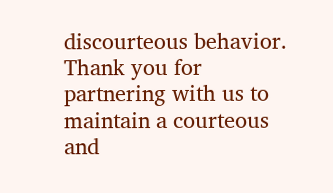discourteous behavior. Thank you for partnering with us to maintain a courteous and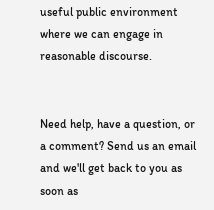useful public environment where we can engage in reasonable discourse.


Need help, have a question, or a comment? Send us an email and we'll get back to you as soon as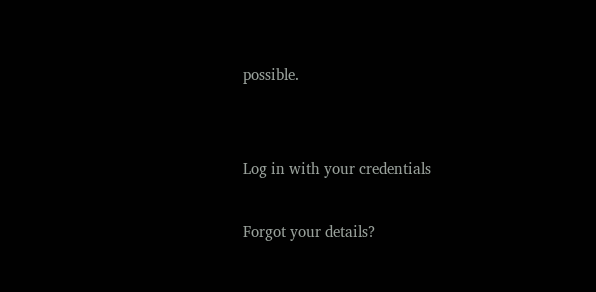possible.


Log in with your credentials

Forgot your details?